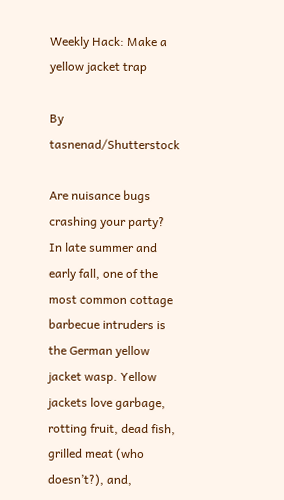Weekly Hack: Make a yellow jacket trap

By tasnenad/Shutterstock

Are nuisance bugs crashing your party? In late summer and early fall, one of the most common cottage barbecue intruders is the German yellow jacket wasp. Yellow jackets love garbage, rotting fruit, dead fish, grilled meat (who doesn’t?), and,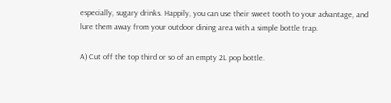especially, sugary drinks. Happily, you can use their sweet tooth to your advantage, and lure them away from your outdoor dining area with a simple bottle trap.

A) Cut off the top third or so of an empty 2L pop bottle.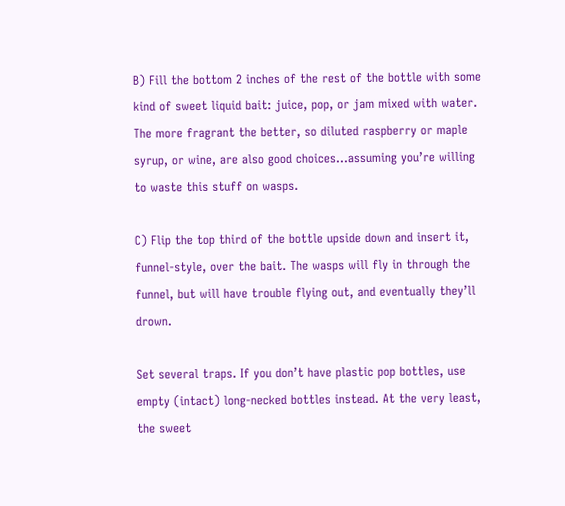B) Fill the bottom 2 inches of the rest of the bottle with some kind of sweet liquid bait: juice, pop, or jam mixed with water. The more fragrant the better, so diluted raspberry or maple syrup, or wine, are also good choices…assuming you’re willing to waste this stuff on wasps.

C) Flip the top third of the bottle upside down and insert it, funnel-style, over the bait. The wasps will fly in through the funnel, but will have trouble flying out, and eventually they’ll drown.

Set several traps. If you don’t have plastic pop bottles, use empty (intact) long-necked bottles instead. At the very least, the sweet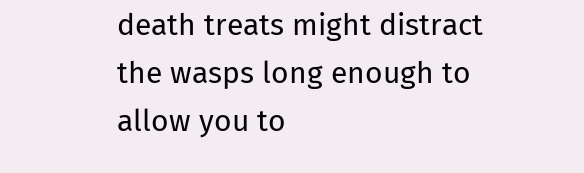death treats might distract the wasps long enough to allow you to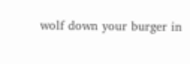wolf down your burger in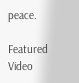peace.

Featured Video